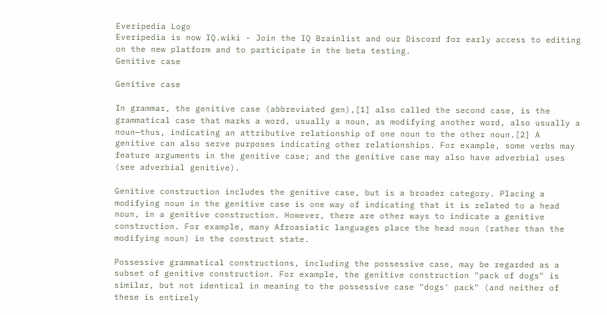Everipedia Logo
Everipedia is now IQ.wiki - Join the IQ Brainlist and our Discord for early access to editing on the new platform and to participate in the beta testing.
Genitive case

Genitive case

In grammar, the genitive case (abbreviated gen),[1] also called the second case, is the grammatical case that marks a word, usually a noun, as modifying another word, also usually a noun—thus, indicating an attributive relationship of one noun to the other noun.[2] A genitive can also serve purposes indicating other relationships. For example, some verbs may feature arguments in the genitive case; and the genitive case may also have adverbial uses (see adverbial genitive).

Genitive construction includes the genitive case, but is a broader category. Placing a modifying noun in the genitive case is one way of indicating that it is related to a head noun, in a genitive construction. However, there are other ways to indicate a genitive construction. For example, many Afroasiatic languages place the head noun (rather than the modifying noun) in the construct state.

Possessive grammatical constructions, including the possessive case, may be regarded as a subset of genitive construction. For example, the genitive construction "pack of dogs" is similar, but not identical in meaning to the possessive case "dogs' pack" (and neither of these is entirely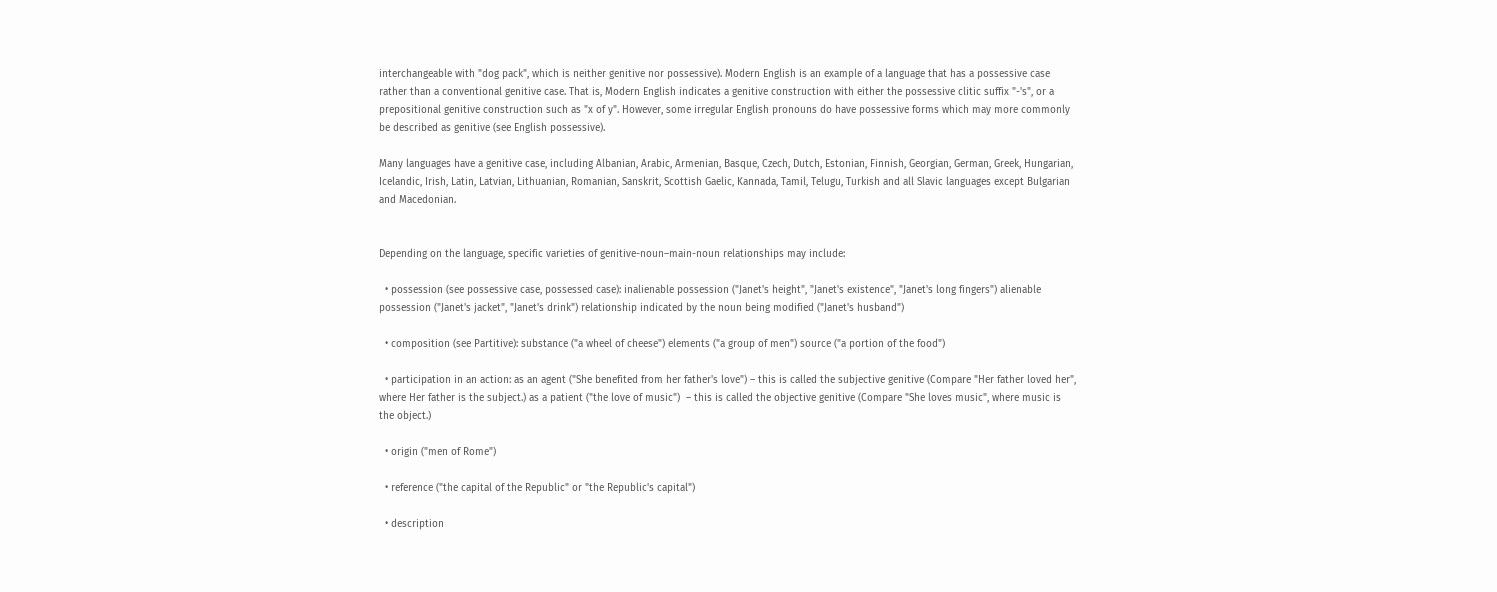interchangeable with "dog pack", which is neither genitive nor possessive). Modern English is an example of a language that has a possessive case rather than a conventional genitive case. That is, Modern English indicates a genitive construction with either the possessive clitic suffix "-'s", or a prepositional genitive construction such as "x of y". However, some irregular English pronouns do have possessive forms which may more commonly be described as genitive (see English possessive).

Many languages have a genitive case, including Albanian, Arabic, Armenian, Basque, Czech, Dutch, Estonian, Finnish, Georgian, German, Greek, Hungarian, Icelandic, Irish, Latin, Latvian, Lithuanian, Romanian, Sanskrit, Scottish Gaelic, Kannada, Tamil, Telugu, Turkish and all Slavic languages except Bulgarian and Macedonian.


Depending on the language, specific varieties of genitive-noun–main-noun relationships may include:

  • possession (see possessive case, possessed case): inalienable possession ("Janet's height", "Janet's existence", "Janet's long fingers") alienable possession ("Janet's jacket", "Janet's drink") relationship indicated by the noun being modified ("Janet's husband")

  • composition (see Partitive): substance ("a wheel of cheese") elements ("a group of men") source ("a portion of the food")

  • participation in an action: as an agent ("She benefited from her father's love") – this is called the subjective genitive (Compare "Her father loved her", where Her father is the subject.) as a patient ("the love of music")  – this is called the objective genitive (Compare "She loves music", where music is the object.)

  • origin ("men of Rome")

  • reference ("the capital of the Republic" or "the Republic's capital")

  • description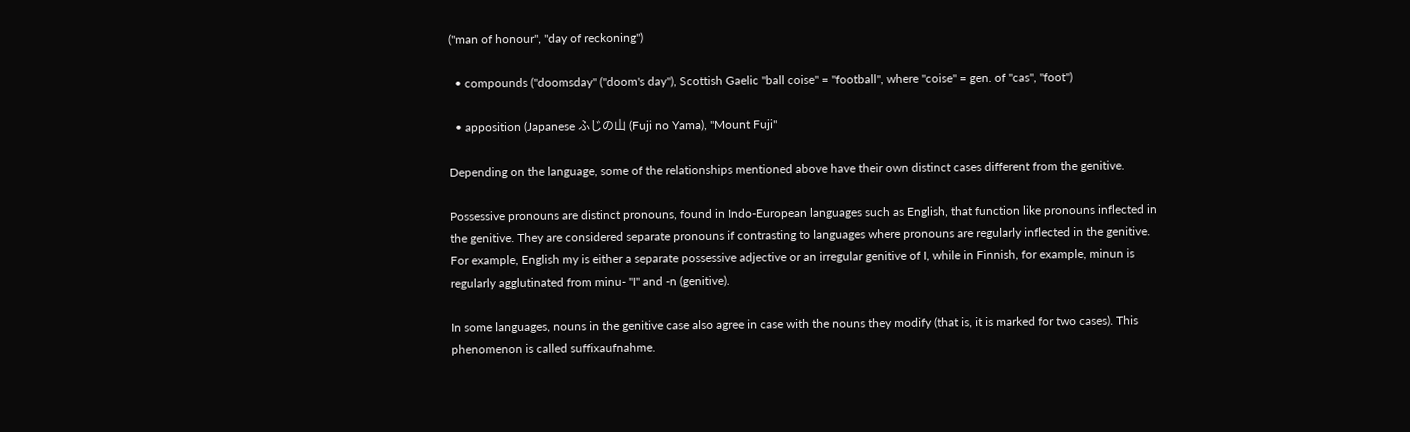("man of honour", "day of reckoning")

  • compounds ("doomsday" ("doom's day"), Scottish Gaelic "ball coise" = "football", where "coise" = gen. of "cas", "foot")

  • apposition (Japanese ふじの山 (Fuji no Yama), "Mount Fuji"

Depending on the language, some of the relationships mentioned above have their own distinct cases different from the genitive.

Possessive pronouns are distinct pronouns, found in Indo-European languages such as English, that function like pronouns inflected in the genitive. They are considered separate pronouns if contrasting to languages where pronouns are regularly inflected in the genitive. For example, English my is either a separate possessive adjective or an irregular genitive of I, while in Finnish, for example, minun is regularly agglutinated from minu- "I" and -n (genitive).

In some languages, nouns in the genitive case also agree in case with the nouns they modify (that is, it is marked for two cases). This phenomenon is called suffixaufnahme.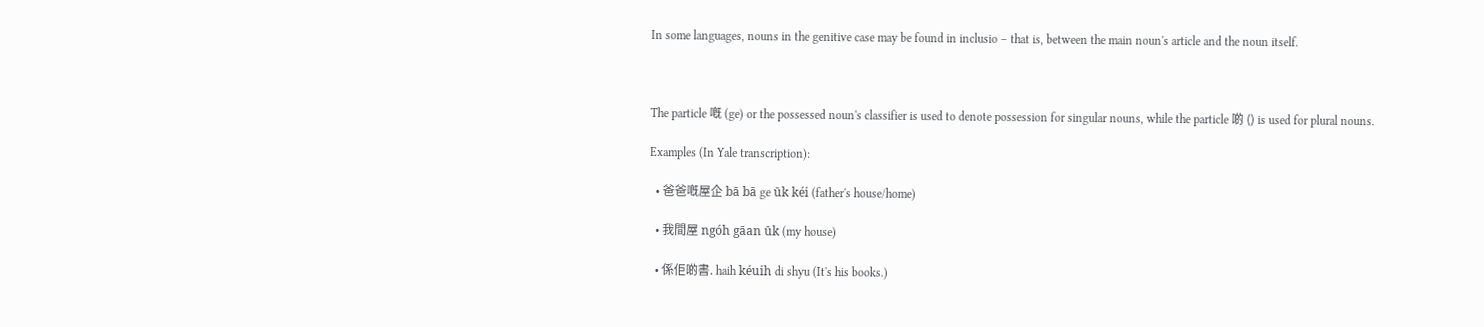In some languages, nouns in the genitive case may be found in inclusio – that is, between the main noun's article and the noun itself.



The particle 嘅 (ge) or the possessed noun's classifier is used to denote possession for singular nouns, while the particle 啲 () is used for plural nouns.

Examples (In Yale transcription):

  • 爸爸嘅屋企 bā bā ge ūk kéi (father's house/home)

  • 我間屋 ngóh gāan ūk (my house)

  • 係佢啲書. haih kéuih di shyu (It's his books.)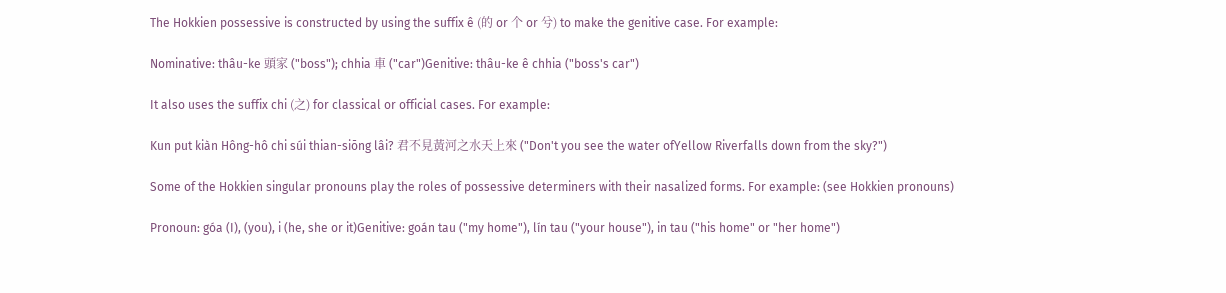The Hokkien possessive is constructed by using the suffix ê (的 or 个 or 兮) to make the genitive case. For example:

Nominative: thâu-ke 頭家 ("boss"); chhia 車 ("car")Genitive: thâu-ke ê chhia ("boss's car")

It also uses the suffix chi (之) for classical or official cases. For example:

Kun put kiàn Hông-hô chi súi thian-siōng lâi? 君不見黃河之水天上來 ("Don't you see the water ofYellow Riverfalls down from the sky?")

Some of the Hokkien singular pronouns play the roles of possessive determiners with their nasalized forms. For example: (see Hokkien pronouns)

Pronoun: góa (I), (you), i (he, she or it)Genitive: goán tau ("my home"), lín tau ("your house"), in tau ("his home" or "her home")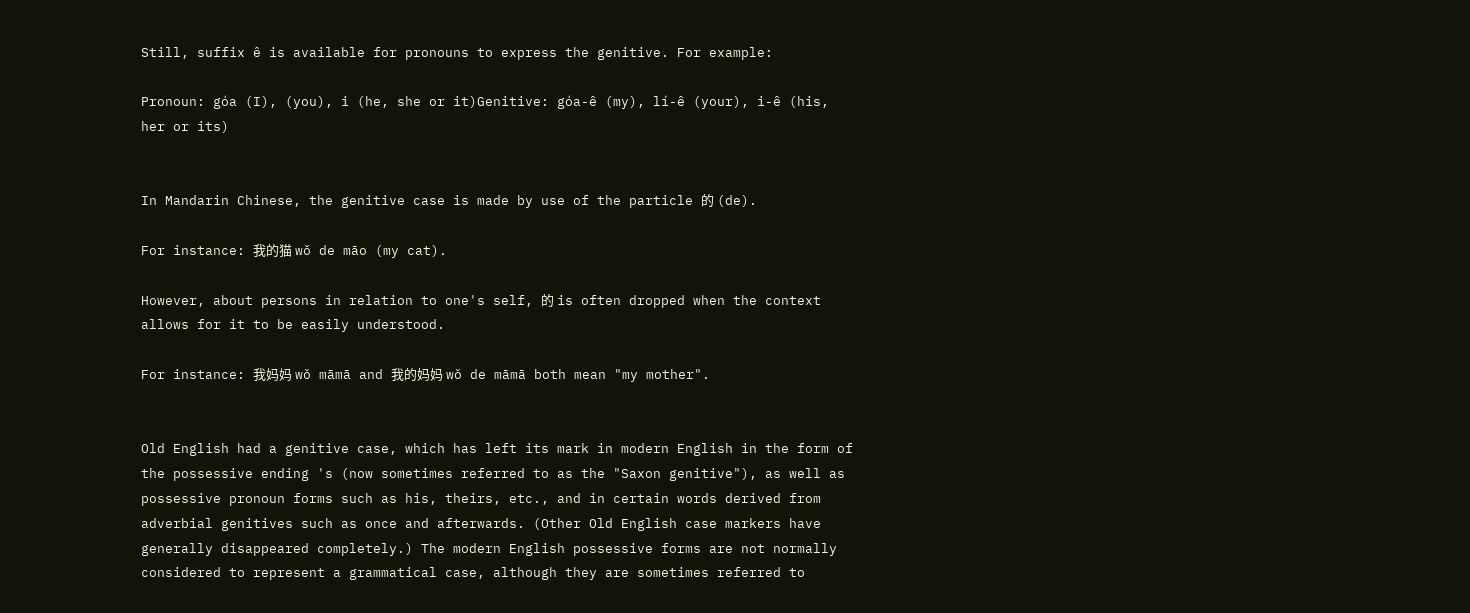Still, suffix ê is available for pronouns to express the genitive. For example:

Pronoun: góa (I), (you), i (he, she or it)Genitive: góa-ê (my), lí-ê (your), i-ê (his, her or its)


In Mandarin Chinese, the genitive case is made by use of the particle 的 (de).

For instance: 我的猫 wǒ de māo (my cat).

However, about persons in relation to one's self, 的 is often dropped when the context allows for it to be easily understood.

For instance: 我妈妈 wǒ māmā and 我的妈妈 wǒ de māmā both mean "my mother".


Old English had a genitive case, which has left its mark in modern English in the form of the possessive ending 's (now sometimes referred to as the "Saxon genitive"), as well as possessive pronoun forms such as his, theirs, etc., and in certain words derived from adverbial genitives such as once and afterwards. (Other Old English case markers have generally disappeared completely.) The modern English possessive forms are not normally considered to represent a grammatical case, although they are sometimes referred to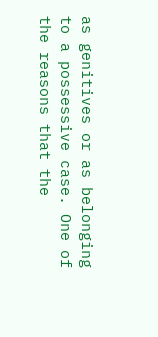as genitives or as belonging to a possessive case. One of the reasons that the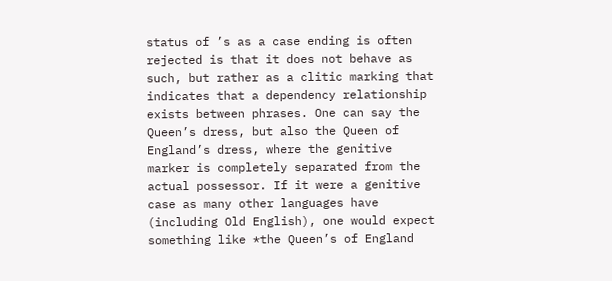status of ’s as a case ending is often rejected is that it does not behave as such, but rather as a clitic marking that indicates that a dependency relationship exists between phrases. One can say the Queen’s dress, but also the Queen of England’s dress, where the genitive marker is completely separated from the actual possessor. If it were a genitive case as many other languages have (including Old English), one would expect something like *the Queen’s of England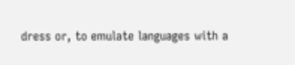dress or, to emulate languages with a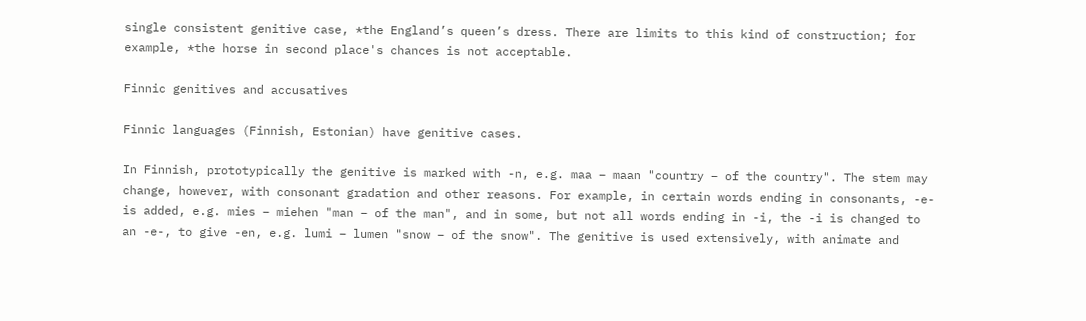single consistent genitive case, *the England’s queen’s dress. There are limits to this kind of construction; for example, *the horse in second place's chances is not acceptable.

Finnic genitives and accusatives

Finnic languages (Finnish, Estonian) have genitive cases.

In Finnish, prototypically the genitive is marked with -n, e.g. maa – maan "country – of the country". The stem may change, however, with consonant gradation and other reasons. For example, in certain words ending in consonants, -e- is added, e.g. mies – miehen "man – of the man", and in some, but not all words ending in -i, the -i is changed to an -e-, to give -en, e.g. lumi – lumen "snow – of the snow". The genitive is used extensively, with animate and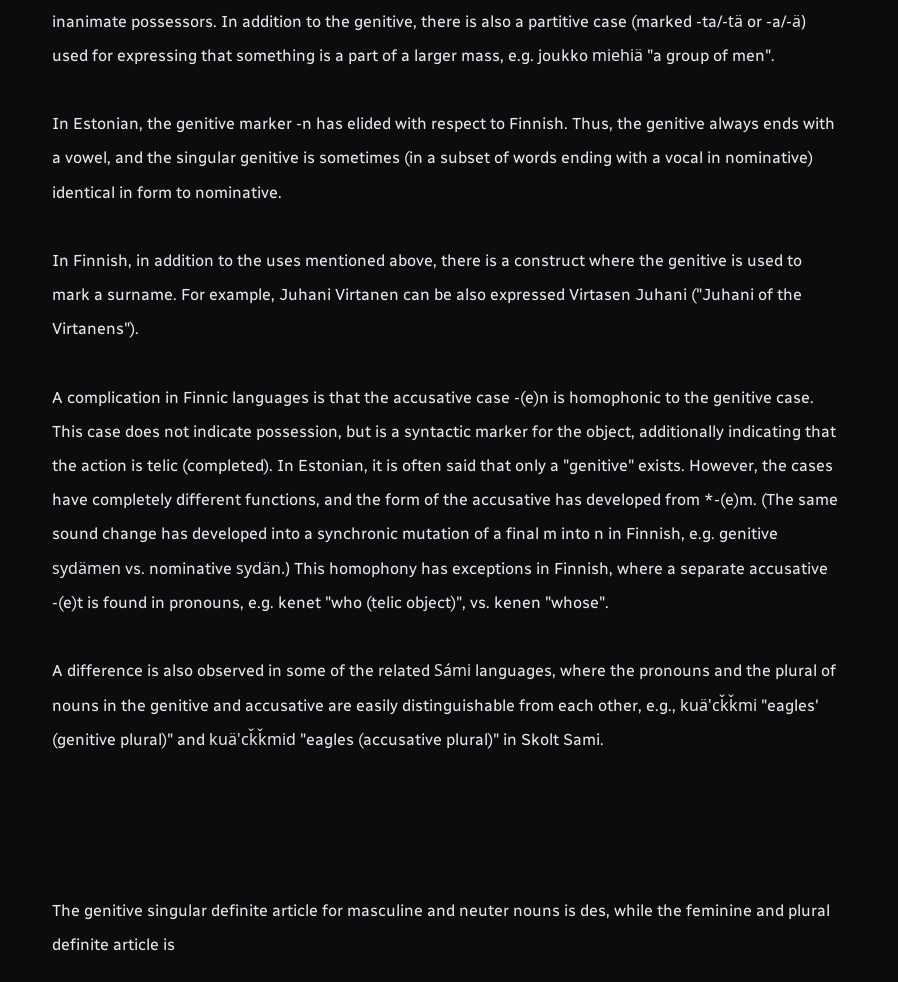inanimate possessors. In addition to the genitive, there is also a partitive case (marked -ta/-tä or -a/-ä) used for expressing that something is a part of a larger mass, e.g. joukko miehiä "a group of men".

In Estonian, the genitive marker -n has elided with respect to Finnish. Thus, the genitive always ends with a vowel, and the singular genitive is sometimes (in a subset of words ending with a vocal in nominative) identical in form to nominative.

In Finnish, in addition to the uses mentioned above, there is a construct where the genitive is used to mark a surname. For example, Juhani Virtanen can be also expressed Virtasen Juhani ("Juhani of the Virtanens").

A complication in Finnic languages is that the accusative case -(e)n is homophonic to the genitive case. This case does not indicate possession, but is a syntactic marker for the object, additionally indicating that the action is telic (completed). In Estonian, it is often said that only a "genitive" exists. However, the cases have completely different functions, and the form of the accusative has developed from *-(e)m. (The same sound change has developed into a synchronic mutation of a final m into n in Finnish, e.g. genitive sydämen vs. nominative sydän.) This homophony has exceptions in Finnish, where a separate accusative -(e)t is found in pronouns, e.g. kenet "who (telic object)", vs. kenen "whose".

A difference is also observed in some of the related Sámi languages, where the pronouns and the plural of nouns in the genitive and accusative are easily distinguishable from each other, e.g., kuä'cǩǩmi "eagles' (genitive plural)" and kuä'cǩǩmid "eagles (accusative plural)" in Skolt Sami.




The genitive singular definite article for masculine and neuter nouns is des, while the feminine and plural definite article is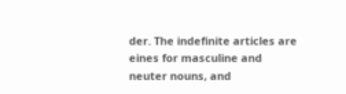der. The indefinite articles are eines for masculine and neuter nouns, and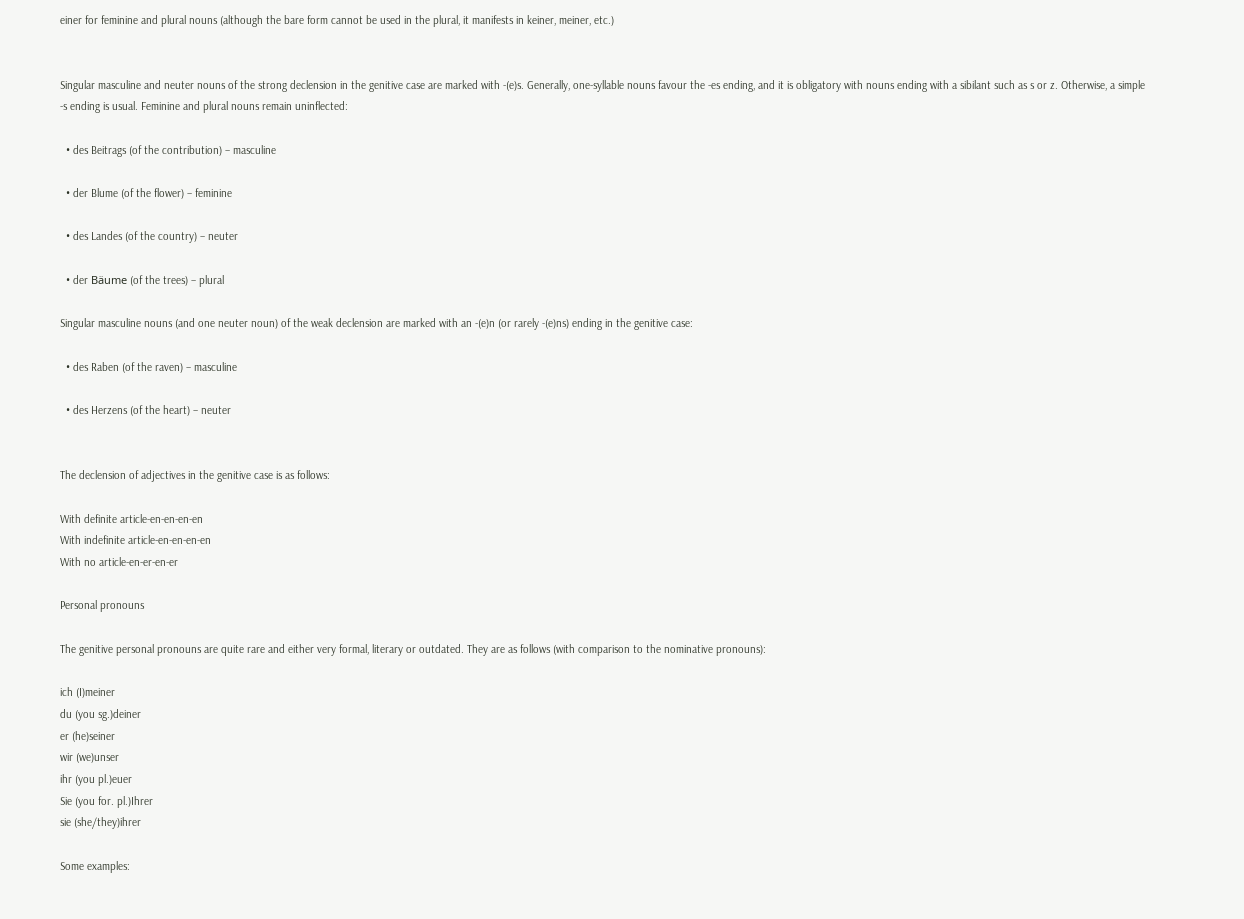einer for feminine and plural nouns (although the bare form cannot be used in the plural, it manifests in keiner, meiner, etc.)


Singular masculine and neuter nouns of the strong declension in the genitive case are marked with -(e)s. Generally, one-syllable nouns favour the -es ending, and it is obligatory with nouns ending with a sibilant such as s or z. Otherwise, a simple -s ending is usual. Feminine and plural nouns remain uninflected:

  • des Beitrags (of the contribution) – masculine

  • der Blume (of the flower) – feminine

  • des Landes (of the country) – neuter

  • der Bäume (of the trees) – plural

Singular masculine nouns (and one neuter noun) of the weak declension are marked with an -(e)n (or rarely -(e)ns) ending in the genitive case:

  • des Raben (of the raven) – masculine

  • des Herzens (of the heart) – neuter


The declension of adjectives in the genitive case is as follows:

With definite article-en-en-en-en
With indefinite article-en-en-en-en
With no article-en-er-en-er

Personal pronouns

The genitive personal pronouns are quite rare and either very formal, literary or outdated. They are as follows (with comparison to the nominative pronouns):

ich (I)meiner
du (you sg.)deiner
er (he)seiner
wir (we)unser
ihr (you pl.)euer
Sie (you for. pl.)Ihrer
sie (she/they)ihrer

Some examples: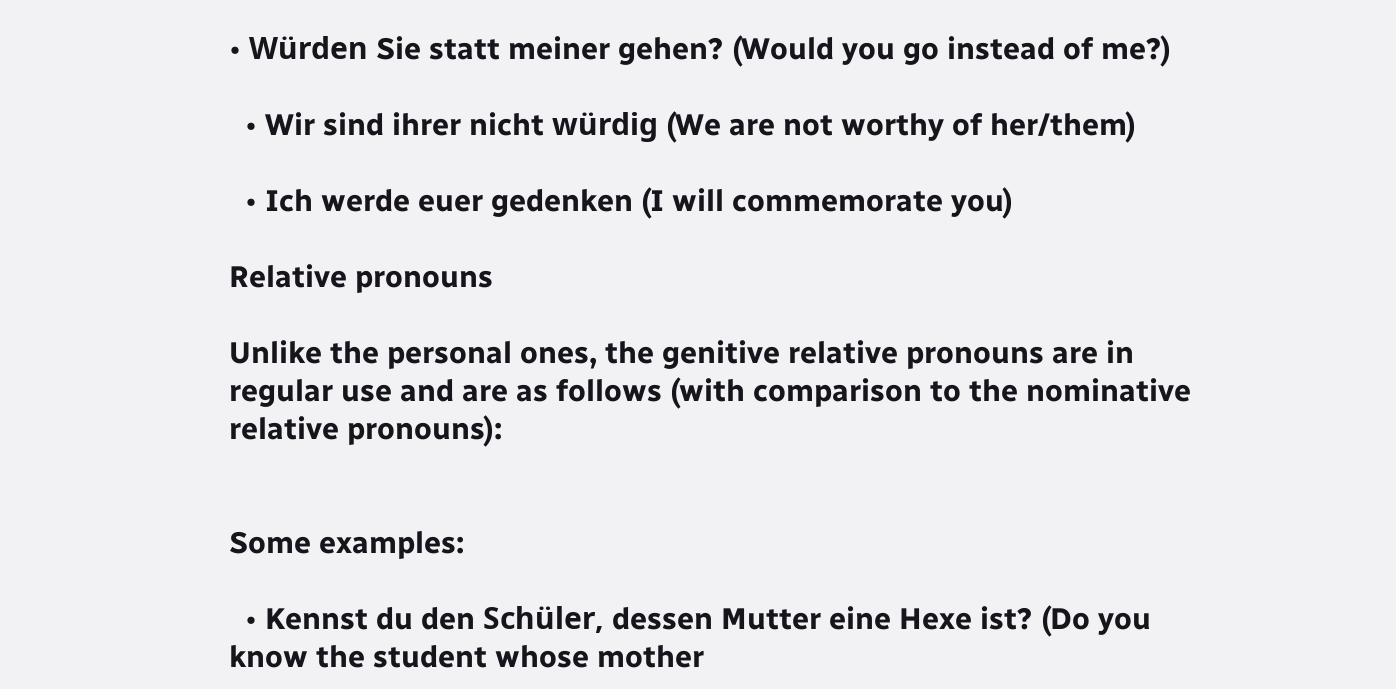• Würden Sie statt meiner gehen? (Would you go instead of me?)

  • Wir sind ihrer nicht würdig (We are not worthy of her/them)

  • Ich werde euer gedenken (I will commemorate you)

Relative pronouns

Unlike the personal ones, the genitive relative pronouns are in regular use and are as follows (with comparison to the nominative relative pronouns):


Some examples:

  • Kennst du den Schüler, dessen Mutter eine Hexe ist? (Do you know the student whose mother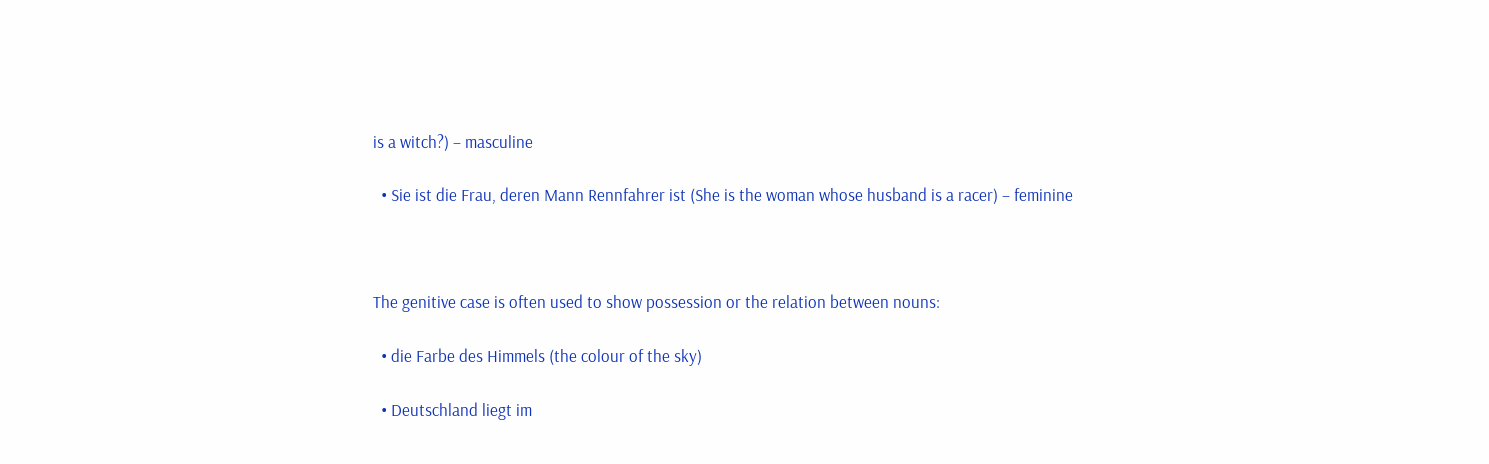is a witch?) – masculine

  • Sie ist die Frau, deren Mann Rennfahrer ist (She is the woman whose husband is a racer) – feminine



The genitive case is often used to show possession or the relation between nouns:

  • die Farbe des Himmels (the colour of the sky)

  • Deutschland liegt im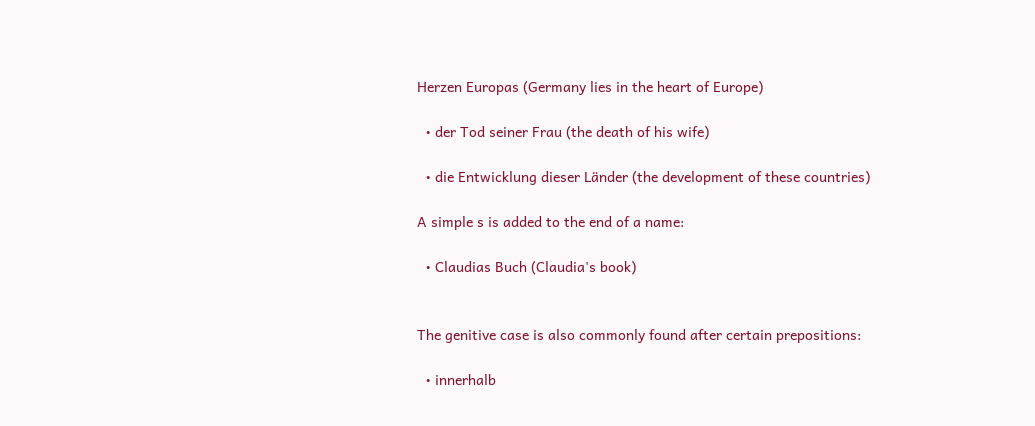Herzen Europas (Germany lies in the heart of Europe)

  • der Tod seiner Frau (the death of his wife)

  • die Entwicklung dieser Länder (the development of these countries)

A simple s is added to the end of a name:

  • Claudias Buch (Claudia's book)


The genitive case is also commonly found after certain prepositions:

  • innerhalb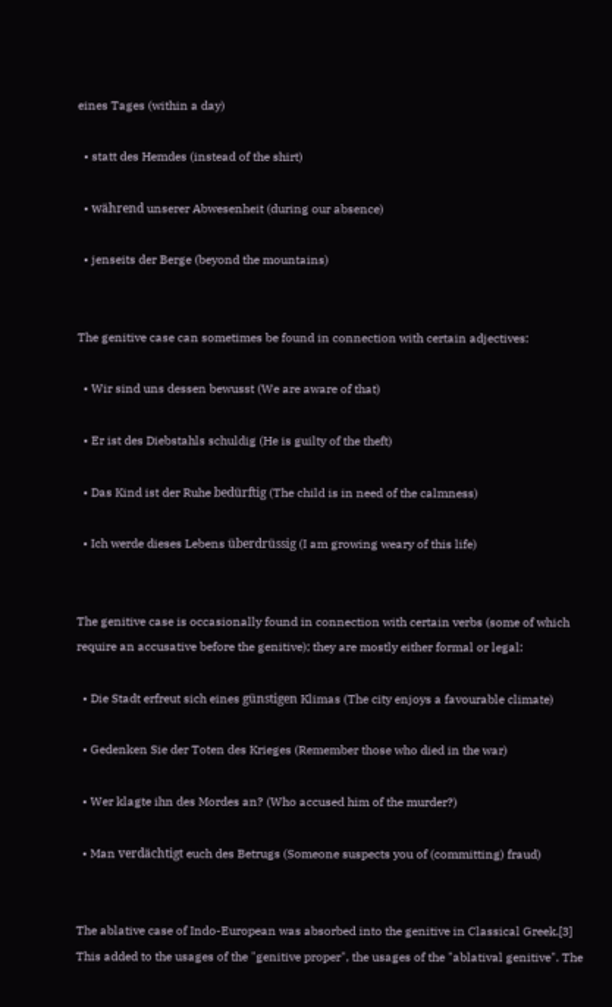eines Tages (within a day)

  • statt des Hemdes (instead of the shirt)

  • während unserer Abwesenheit (during our absence)

  • jenseits der Berge (beyond the mountains)


The genitive case can sometimes be found in connection with certain adjectives:

  • Wir sind uns dessen bewusst (We are aware of that)

  • Er ist des Diebstahls schuldig (He is guilty of the theft)

  • Das Kind ist der Ruhe bedürftig (The child is in need of the calmness)

  • Ich werde dieses Lebens überdrüssig (I am growing weary of this life)


The genitive case is occasionally found in connection with certain verbs (some of which require an accusative before the genitive); they are mostly either formal or legal:

  • Die Stadt erfreut sich eines günstigen Klimas (The city enjoys a favourable climate)

  • Gedenken Sie der Toten des Krieges (Remember those who died in the war)

  • Wer klagte ihn des Mordes an? (Who accused him of the murder?)

  • Man verdächtigt euch des Betrugs (Someone suspects you of (committing) fraud)


The ablative case of Indo-European was absorbed into the genitive in Classical Greek.[3] This added to the usages of the "genitive proper", the usages of the "ablatival genitive". The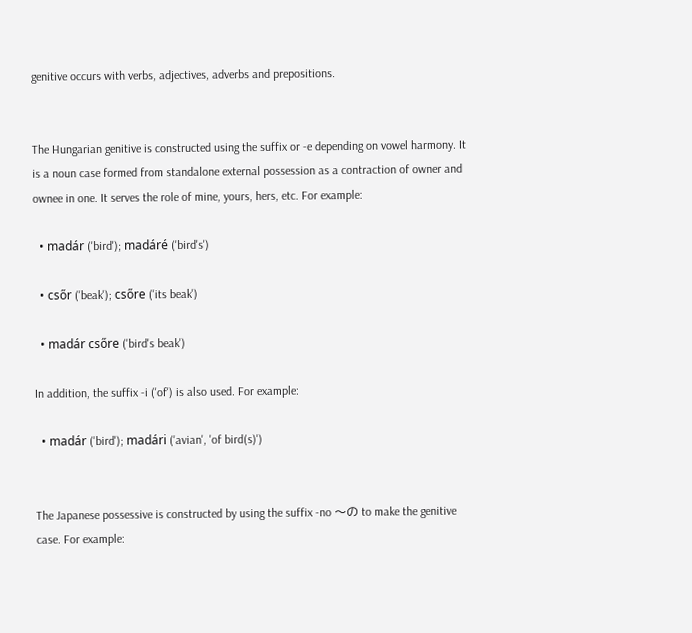genitive occurs with verbs, adjectives, adverbs and prepositions.


The Hungarian genitive is constructed using the suffix or -e depending on vowel harmony. It is a noun case formed from standalone external possession as a contraction of owner and ownee in one. It serves the role of mine, yours, hers, etc. For example:

  • madár ('bird'); madáré ('bird's')

  • csőr ('beak'); csőre ('its beak')

  • madár csőre ('bird's beak')

In addition, the suffix -i ('of') is also used. For example:

  • madár ('bird'); madári ('avian', 'of bird(s)')


The Japanese possessive is constructed by using the suffix -no 〜の to make the genitive case. For example: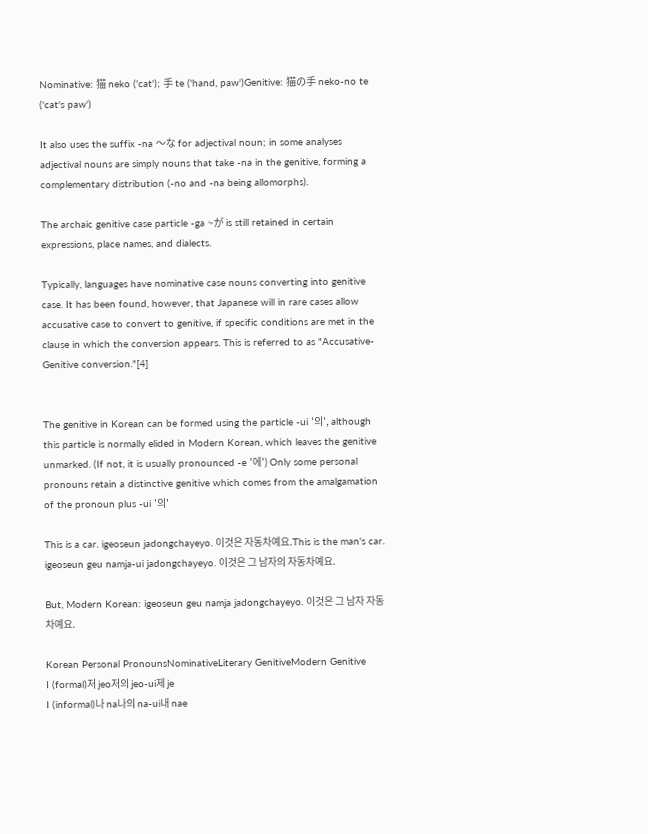Nominative: 猫 neko ('cat'); 手 te ('hand, paw')Genitive: 猫の手 neko-no te ('cat's paw')

It also uses the suffix -na 〜な for adjectival noun; in some analyses adjectival nouns are simply nouns that take -na in the genitive, forming a complementary distribution (-no and -na being allomorphs).

The archaic genitive case particle -ga ~が is still retained in certain expressions, place names, and dialects.

Typically, languages have nominative case nouns converting into genitive case. It has been found, however, that Japanese will in rare cases allow accusative case to convert to genitive, if specific conditions are met in the clause in which the conversion appears. This is referred to as "Accusative-Genitive conversion."[4]


The genitive in Korean can be formed using the particle -ui '의', although this particle is normally elided in Modern Korean, which leaves the genitive unmarked. (If not, it is usually pronounced -e '에') Only some personal pronouns retain a distinctive genitive which comes from the amalgamation of the pronoun plus -ui '의'

This is a car. igeoseun jadongchayeyo. 이것은 자동차예요.This is the man's car. igeoseun geu namja-ui jadongchayeyo. 이것은 그 남자의 자동차예요.

But, Modern Korean: igeoseun geu namja jadongchayeyo. 이것은 그 남자 자동차예요.

Korean Personal PronounsNominativeLiterary GenitiveModern Genitive
I (formal)저 jeo저의 jeo-ui제 je
I (informal)나 na나의 na-ui내 nae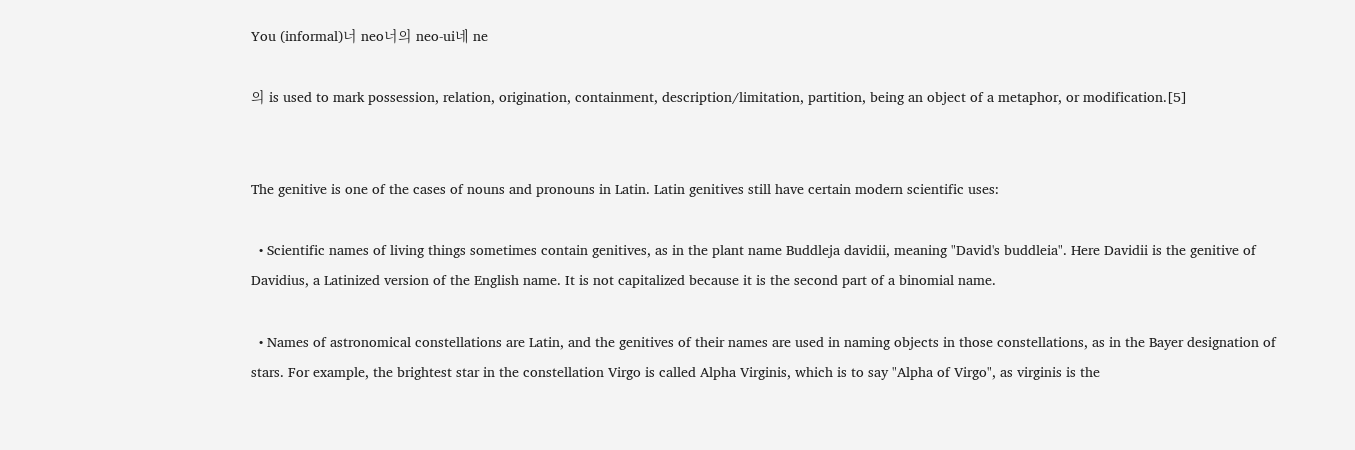You (informal)너 neo너의 neo-ui네 ne

의 is used to mark possession, relation, origination, containment, description/limitation, partition, being an object of a metaphor, or modification.[5]


The genitive is one of the cases of nouns and pronouns in Latin. Latin genitives still have certain modern scientific uses:

  • Scientific names of living things sometimes contain genitives, as in the plant name Buddleja davidii, meaning "David's buddleia". Here Davidii is the genitive of Davidius, a Latinized version of the English name. It is not capitalized because it is the second part of a binomial name.

  • Names of astronomical constellations are Latin, and the genitives of their names are used in naming objects in those constellations, as in the Bayer designation of stars. For example, the brightest star in the constellation Virgo is called Alpha Virginis, which is to say "Alpha of Virgo", as virginis is the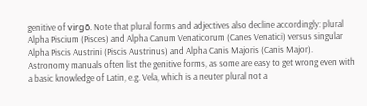genitive of virgō. Note that plural forms and adjectives also decline accordingly: plural Alpha Piscium (Pisces) and Alpha Canum Venaticorum (Canes Venatici) versus singular Alpha Piscis Austrini (Piscis Austrinus) and Alpha Canis Majoris (Canis Major). Astronomy manuals often list the genitive forms, as some are easy to get wrong even with a basic knowledge of Latin, e.g. Vela, which is a neuter plural not a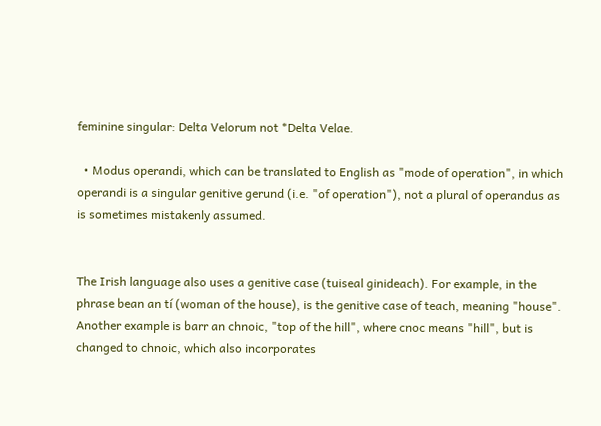feminine singular: Delta Velorum not *Delta Velae.

  • Modus operandi, which can be translated to English as "mode of operation", in which operandi is a singular genitive gerund (i.e. "of operation"), not a plural of operandus as is sometimes mistakenly assumed.


The Irish language also uses a genitive case (tuiseal ginideach). For example, in the phrase bean an tí (woman of the house), is the genitive case of teach, meaning "house". Another example is barr an chnoic, "top of the hill", where cnoc means "hill", but is changed to chnoic, which also incorporates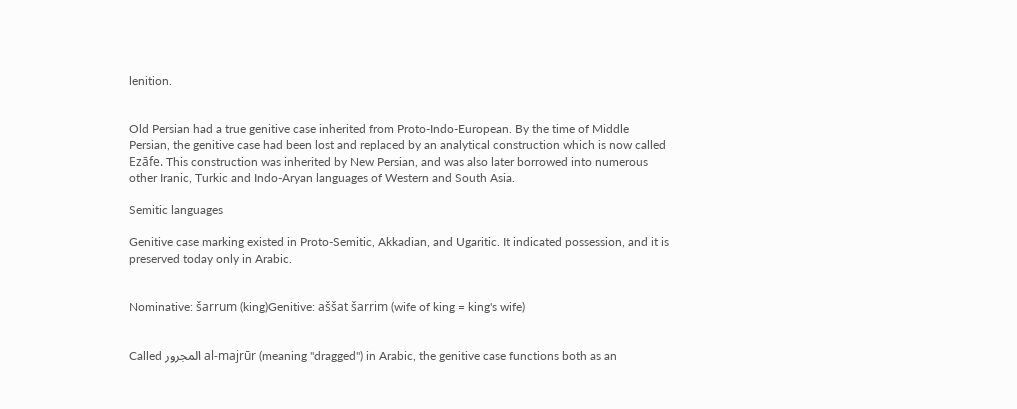lenition.


Old Persian had a true genitive case inherited from Proto-Indo-European. By the time of Middle Persian, the genitive case had been lost and replaced by an analytical construction which is now called Ezāfe. This construction was inherited by New Persian, and was also later borrowed into numerous other Iranic, Turkic and Indo-Aryan languages of Western and South Asia.

Semitic languages

Genitive case marking existed in Proto-Semitic, Akkadian, and Ugaritic. It indicated possession, and it is preserved today only in Arabic.


Nominative: šarrum (king)Genitive: aššat šarrim (wife of king = king's wife)


Called المجرور al-majrūr (meaning "dragged") in Arabic, the genitive case functions both as an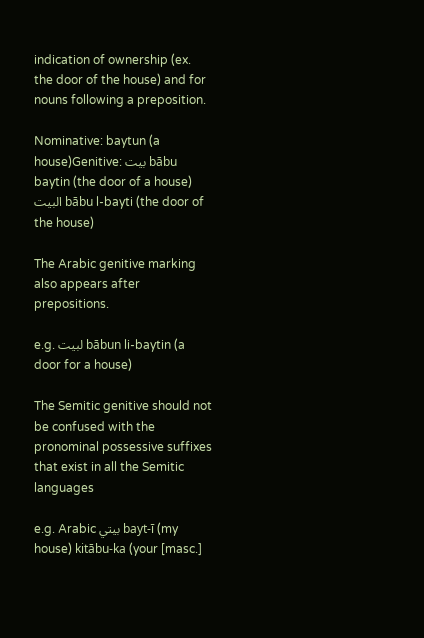indication of ownership (ex. the door of the house) and for nouns following a preposition.

Nominative: baytun (a house)Genitive: بيت bābu baytin (the door of a house) البيت bābu l-bayti (the door of the house)

The Arabic genitive marking also appears after prepositions.

e.g. لبيت bābun li-baytin (a door for a house)

The Semitic genitive should not be confused with the pronominal possessive suffixes that exist in all the Semitic languages

e.g. Arabic بيتي bayt-ī (my house) kitābu-ka (your [masc.]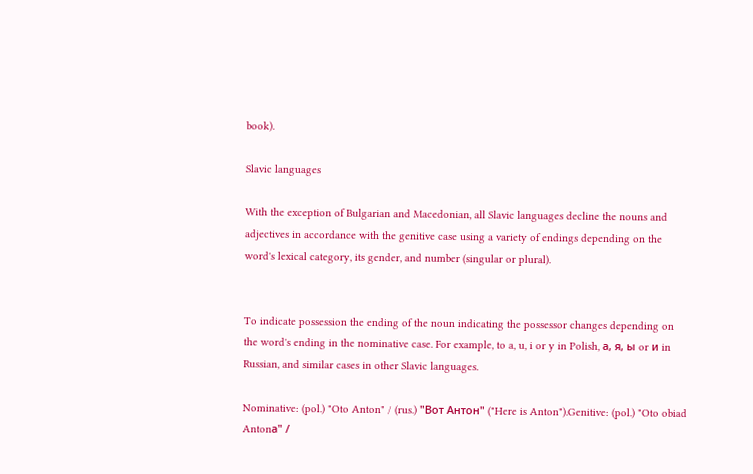book).

Slavic languages

With the exception of Bulgarian and Macedonian, all Slavic languages decline the nouns and adjectives in accordance with the genitive case using a variety of endings depending on the word's lexical category, its gender, and number (singular or plural).


To indicate possession the ending of the noun indicating the possessor changes depending on the word's ending in the nominative case. For example, to a, u, i or y in Polish, а, я, ы or и in Russian, and similar cases in other Slavic languages.

Nominative: (pol.) "Oto Anton" / (rus.) "Вот Антон" ("Here is Anton").Genitive: (pol.) "Oto obiad Antonа" /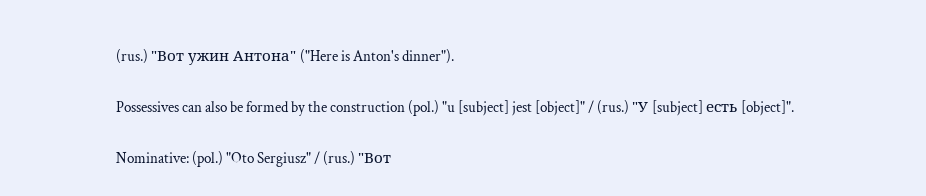(rus.) "Вот ужин Антона" ("Here is Anton's dinner").

Possessives can also be formed by the construction (pol.) "u [subject] jest [object]" / (rus.) "У [subject] есть [object]".

Nominative: (pol.) "Oto Sergiusz" / (rus.) "Вот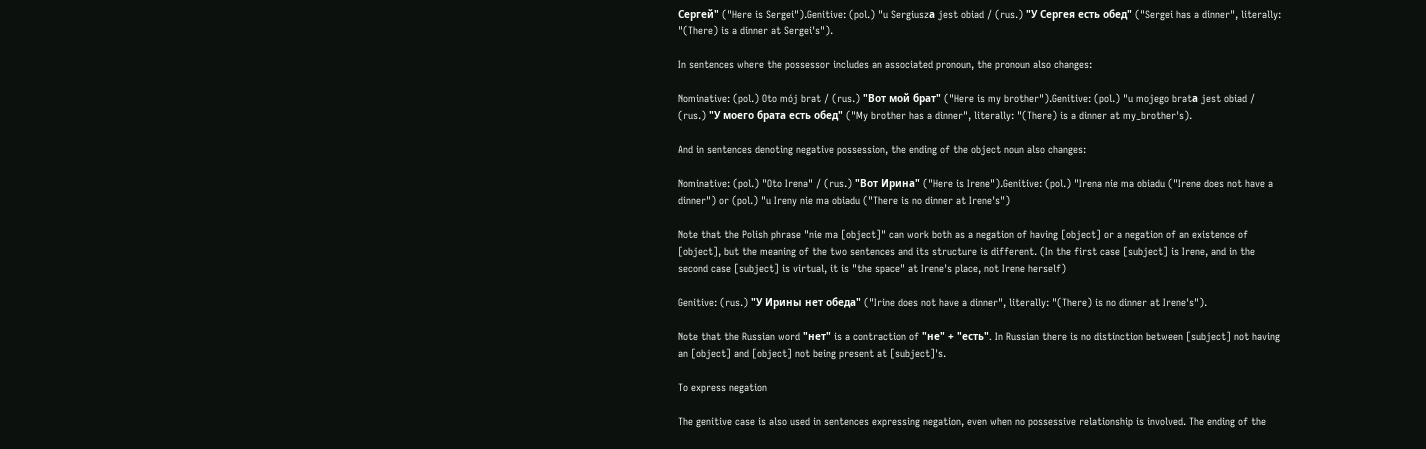Сергей" ("Here is Sergei").Genitive: (pol.) "u Sergiuszа jest obiad / (rus.) "У Сергея есть обед" ("Sergei has a dinner", literally: "(There) is a dinner at Sergei's").

In sentences where the possessor includes an associated pronoun, the pronoun also changes:

Nominative: (pol.) Oto mój brat / (rus.) "Вот мой брат" ("Here is my brother").Genitive: (pol.) "u mojego bratа jest obiad / (rus.) "У моего брата есть обед" ("My brother has a dinner", literally: "(There) is a dinner at my_brother's).

And in sentences denoting negative possession, the ending of the object noun also changes:

Nominative: (pol.) "Oto Irena" / (rus.) "Вот Ирина" ("Here is Irene").Genitive: (pol.) "Irena nie ma obiadu ("Irene does not have a dinner") or (pol.) "u Ireny nie ma obiadu ("There is no dinner at Irene's")

Note that the Polish phrase "nie ma [object]" can work both as a negation of having [object] or a negation of an existence of [object], but the meaning of the two sentences and its structure is different. (In the first case [subject] is Irene, and in the second case [subject] is virtual, it is "the space" at Irene's place, not Irene herself)

Genitive: (rus.) "У Ирины нет обеда" ("Irine does not have a dinner", literally: "(There) is no dinner at Irene's").

Note that the Russian word "нет" is a contraction of "не" + "есть". In Russian there is no distinction between [subject] not having an [object] and [object] not being present at [subject]'s.

To express negation

The genitive case is also used in sentences expressing negation, even when no possessive relationship is involved. The ending of the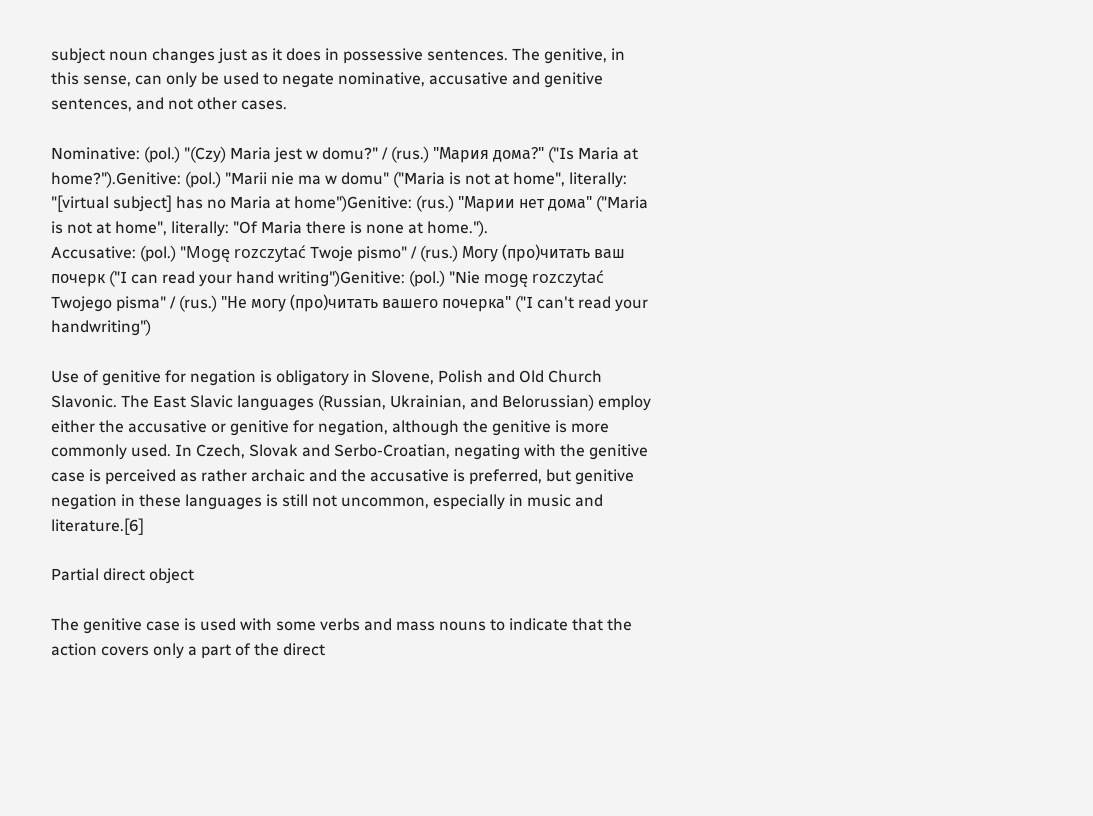subject noun changes just as it does in possessive sentences. The genitive, in this sense, can only be used to negate nominative, accusative and genitive sentences, and not other cases.

Nominative: (pol.) "(Czy) Maria jest w domu?" / (rus.) "Мария дома?" ("Is Maria at home?").Genitive: (pol.) "Marii nie ma w domu" ("Maria is not at home", literally: "[virtual subject] has no Maria at home")Genitive: (rus.) "Марии нет дома" ("Maria is not at home", literally: "Of Maria there is none at home.").
Accusative: (pol.) "Mogę rozczytać Twoje pismo" / (rus.) Могу (про)читать ваш почерк ("I can read your hand writing")Genitive: (pol.) "Nie mogę rozczytać Twojego pisma" / (rus.) "Не могу (про)читать вашего почерка" ("I can't read your handwriting")

Use of genitive for negation is obligatory in Slovene, Polish and Old Church Slavonic. The East Slavic languages (Russian, Ukrainian, and Belorussian) employ either the accusative or genitive for negation, although the genitive is more commonly used. In Czech, Slovak and Serbo-Croatian, negating with the genitive case is perceived as rather archaic and the accusative is preferred, but genitive negation in these languages is still not uncommon, especially in music and literature.[6]

Partial direct object

The genitive case is used with some verbs and mass nouns to indicate that the action covers only a part of the direct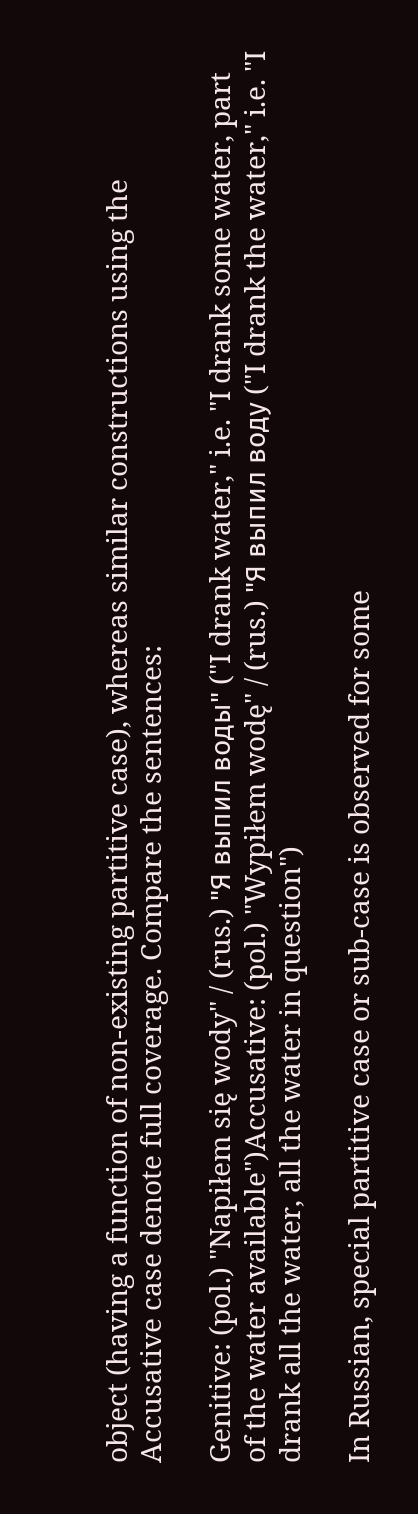object (having a function of non-existing partitive case), whereas similar constructions using the Accusative case denote full coverage. Compare the sentences:

Genitive: (pol.) "Napiłem się wody" / (rus.) "Я выпил воды" ("I drank water," i.e. "I drank some water, part of the water available")Accusative: (pol.) "Wypiłem wodę" / (rus.) "Я выпил воду ("I drank the water," i.e. "I drank all the water, all the water in question")

In Russian, special partitive case or sub-case is observed for some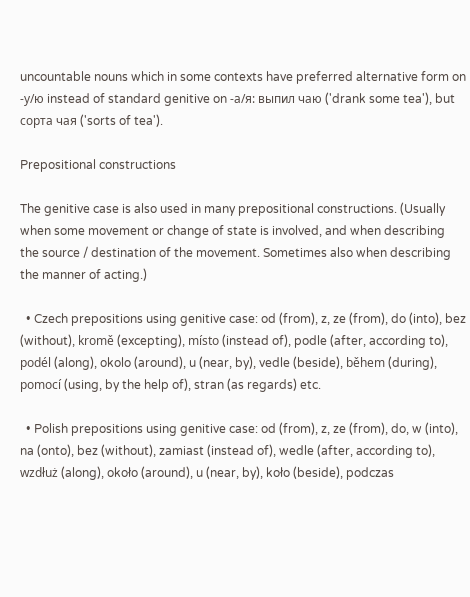uncountable nouns which in some contexts have preferred alternative form on -у/ю instead of standard genitive on -а/я: выпил чаю ('drank some tea'), but сорта чая ('sorts of tea').

Prepositional constructions

The genitive case is also used in many prepositional constructions. (Usually when some movement or change of state is involved, and when describing the source / destination of the movement. Sometimes also when describing the manner of acting.)

  • Czech prepositions using genitive case: od (from), z, ze (from), do (into), bez (without), kromě (excepting), místo (instead of), podle (after, according to), podél (along), okolo (around), u (near, by), vedle (beside), během (during), pomocí (using, by the help of), stran (as regards) etc.

  • Polish prepositions using genitive case: od (from), z, ze (from), do, w (into), na (onto), bez (without), zamiast (instead of), wedle (after, according to), wzdłuż (along), około (around), u (near, by), koło (beside), podczas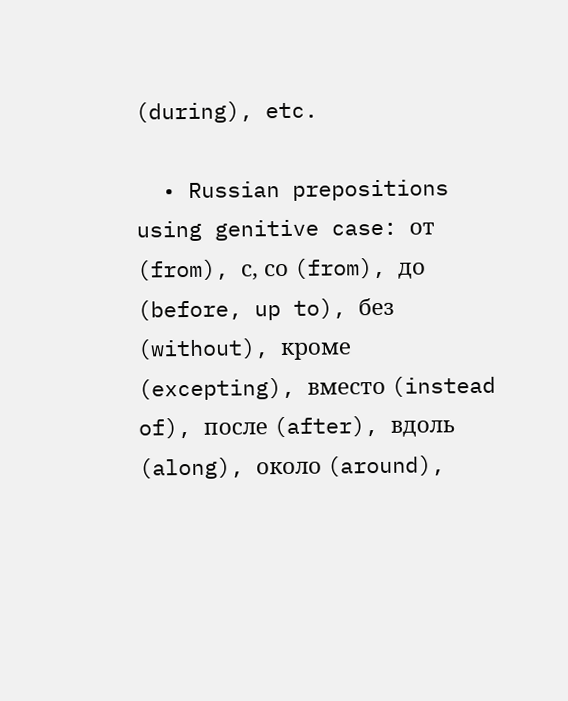(during), etc.

  • Russian prepositions using genitive case: от (from), с, со (from), до (before, up to), без (without), кроме (excepting), вместо (instead of), после (after), вдоль (along), около (around),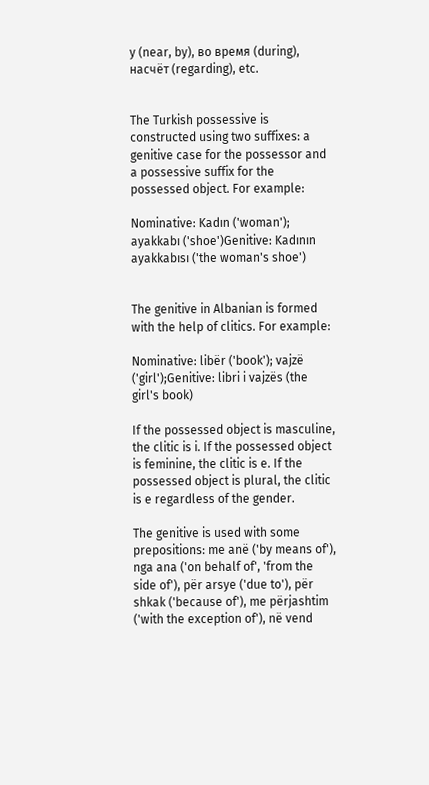у (near, by), во время (during), насчёт (regarding), etc.


The Turkish possessive is constructed using two suffixes: a genitive case for the possessor and a possessive suffix for the possessed object. For example:

Nominative: Kadın ('woman'); ayakkabı ('shoe')Genitive: Kadının ayakkabısı ('the woman's shoe')


The genitive in Albanian is formed with the help of clitics. For example:

Nominative: libër ('book'); vajzë ('girl');Genitive: libri i vajzës (the girl's book)

If the possessed object is masculine, the clitic is i. If the possessed object is feminine, the clitic is e. If the possessed object is plural, the clitic is e regardless of the gender.

The genitive is used with some prepositions: me anë ('by means of'), nga ana ('on behalf of', 'from the side of'), për arsye ('due to'), për shkak ('because of'), me përjashtim ('with the exception of'), në vend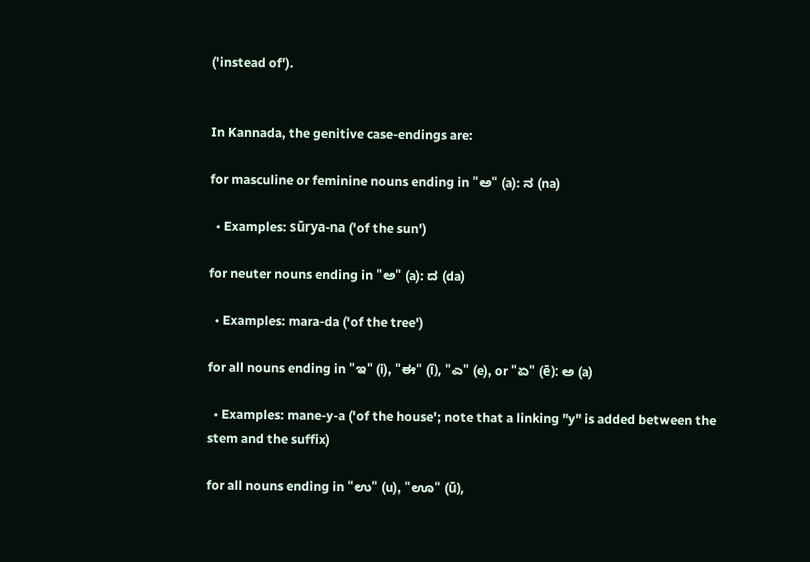('instead of').


In Kannada, the genitive case-endings are:

for masculine or feminine nouns ending in "ಅ" (a): ನ (na)

  • Examples: sūrya-na ('of the sun')

for neuter nouns ending in "ಅ" (a): ದ (da)

  • Examples: mara-da ('of the tree')

for all nouns ending in "ಇ" (i), "ಈ" (ī), "ಎ" (e), or "ಏ" (ē): ಅ (a)

  • Examples: mane-y-a ('of the house'; note that a linking "y" is added between the stem and the suffix)

for all nouns ending in "ಉ" (u), "ಊ" (ū),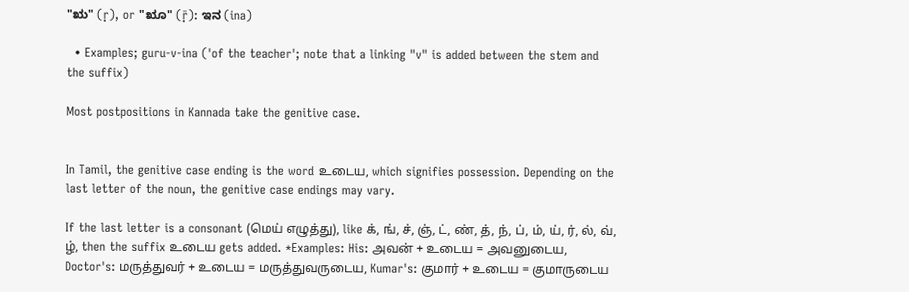"ಋ" (r̥), or "ೠ" (r̥̄): ಇನ (ina)

  • Examples; guru-v-ina ('of the teacher'; note that a linking "v" is added between the stem and the suffix)

Most postpositions in Kannada take the genitive case.


In Tamil, the genitive case ending is the word உடைய, which signifies possession. Depending on the last letter of the noun, the genitive case endings may vary.

If the last letter is a consonant (மெய் எழுத்து), like க், ங், ச், ஞ், ட், ண், த், ந், ப், ம், ய், ர், ல், வ், ழ், then the suffix உடைய gets added. *Examples: His: அவன் + உடைய = அவனுடைய, Doctor's: மருத்துவர் + உடைய = மருத்துவருடைய, Kumar's: குமார் + உடைய = குமாருடைய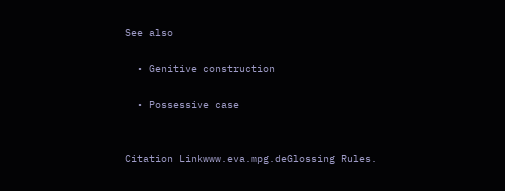See also

  • Genitive construction

  • Possessive case


Citation Linkwww.eva.mpg.deGlossing Rules.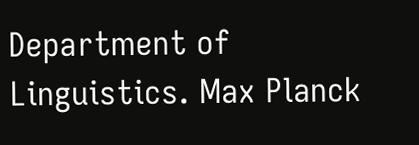Department of Linguistics. Max Planck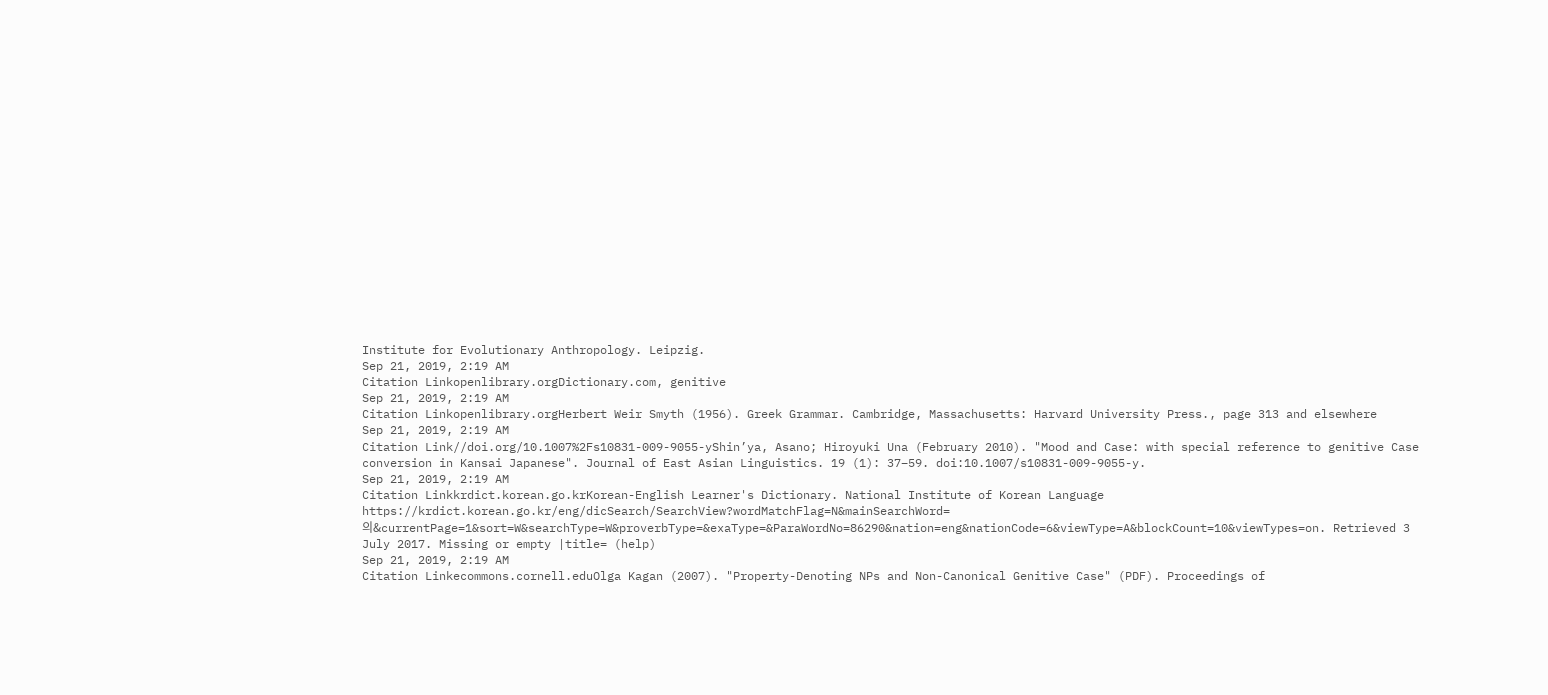Institute for Evolutionary Anthropology. Leipzig.
Sep 21, 2019, 2:19 AM
Citation Linkopenlibrary.orgDictionary.com, genitive
Sep 21, 2019, 2:19 AM
Citation Linkopenlibrary.orgHerbert Weir Smyth (1956). Greek Grammar. Cambridge, Massachusetts: Harvard University Press., page 313 and elsewhere
Sep 21, 2019, 2:19 AM
Citation Link//doi.org/10.1007%2Fs10831-009-9055-yShin’ya, Asano; Hiroyuki Una (February 2010). "Mood and Case: with special reference to genitive Case conversion in Kansai Japanese". Journal of East Asian Linguistics. 19 (1): 37–59. doi:10.1007/s10831-009-9055-y.
Sep 21, 2019, 2:19 AM
Citation Linkkrdict.korean.go.krKorean-English Learner's Dictionary. National Institute of Korean Language https://krdict.korean.go.kr/eng/dicSearch/SearchView?wordMatchFlag=N&mainSearchWord=의&currentPage=1&sort=W&searchType=W&proverbType=&exaType=&ParaWordNo=86290&nation=eng&nationCode=6&viewType=A&blockCount=10&viewTypes=on. Retrieved 3 July 2017. Missing or empty |title= (help)
Sep 21, 2019, 2:19 AM
Citation Linkecommons.cornell.eduOlga Kagan (2007). "Property-Denoting NPs and Non-Canonical Genitive Case" (PDF). Proceedings of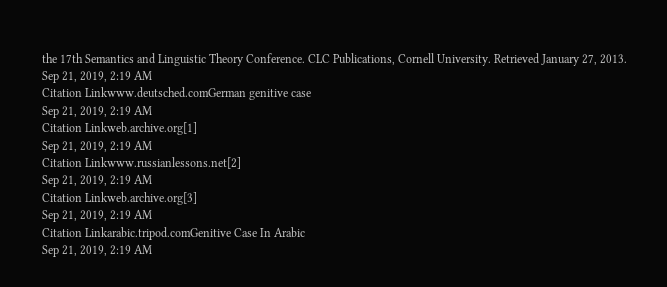the 17th Semantics and Linguistic Theory Conference. CLC Publications, Cornell University. Retrieved January 27, 2013.
Sep 21, 2019, 2:19 AM
Citation Linkwww.deutsched.comGerman genitive case
Sep 21, 2019, 2:19 AM
Citation Linkweb.archive.org[1]
Sep 21, 2019, 2:19 AM
Citation Linkwww.russianlessons.net[2]
Sep 21, 2019, 2:19 AM
Citation Linkweb.archive.org[3]
Sep 21, 2019, 2:19 AM
Citation Linkarabic.tripod.comGenitive Case In Arabic
Sep 21, 2019, 2:19 AM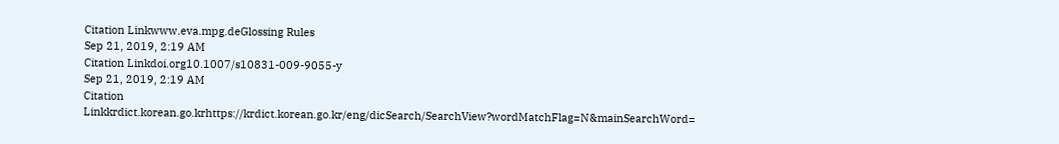Citation Linkwww.eva.mpg.deGlossing Rules
Sep 21, 2019, 2:19 AM
Citation Linkdoi.org10.1007/s10831-009-9055-y
Sep 21, 2019, 2:19 AM
Citation Linkkrdict.korean.go.krhttps://krdict.korean.go.kr/eng/dicSearch/SearchView?wordMatchFlag=N&mainSearchWord=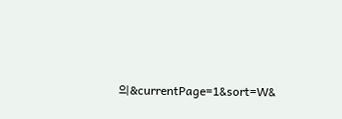의&currentPage=1&sort=W&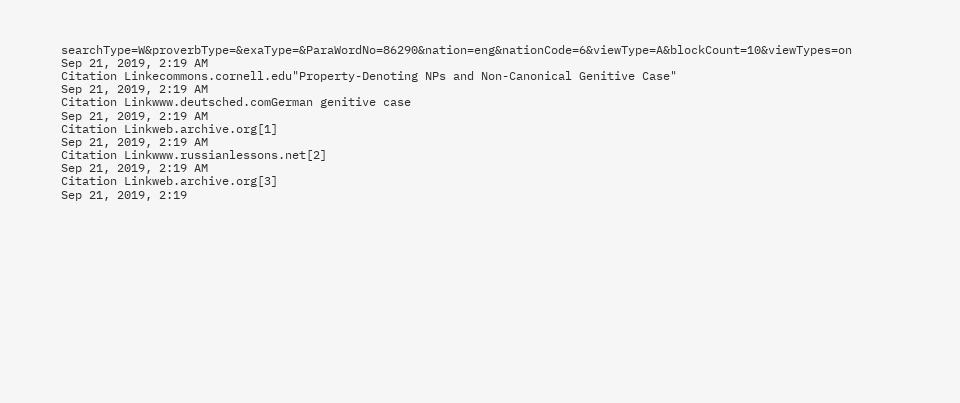searchType=W&proverbType=&exaType=&ParaWordNo=86290&nation=eng&nationCode=6&viewType=A&blockCount=10&viewTypes=on
Sep 21, 2019, 2:19 AM
Citation Linkecommons.cornell.edu"Property-Denoting NPs and Non-Canonical Genitive Case"
Sep 21, 2019, 2:19 AM
Citation Linkwww.deutsched.comGerman genitive case
Sep 21, 2019, 2:19 AM
Citation Linkweb.archive.org[1]
Sep 21, 2019, 2:19 AM
Citation Linkwww.russianlessons.net[2]
Sep 21, 2019, 2:19 AM
Citation Linkweb.archive.org[3]
Sep 21, 2019, 2:19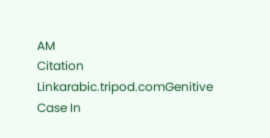AM
Citation Linkarabic.tripod.comGenitive Case In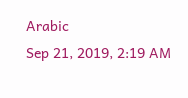Arabic
Sep 21, 2019, 2:19 AM